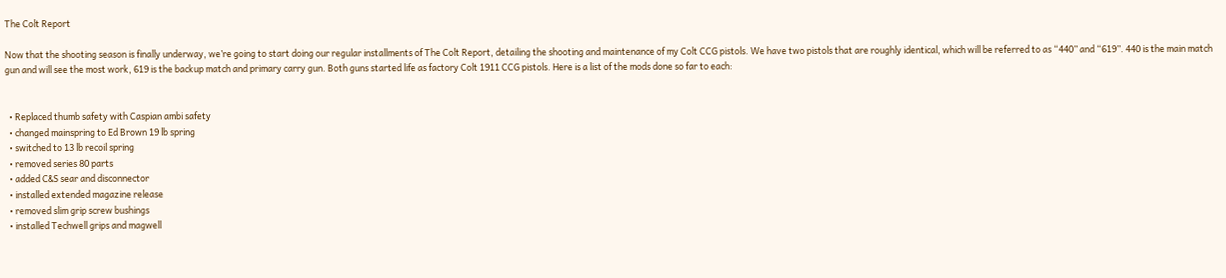The Colt Report

Now that the shooting season is finally underway, we’re going to start doing our regular installments of The Colt Report, detailing the shooting and maintenance of my Colt CCG pistols. We have two pistols that are roughly identical, which will be referred to as “440” and “619”. 440 is the main match gun and will see the most work, 619 is the backup match and primary carry gun. Both guns started life as factory Colt 1911 CCG pistols. Here is a list of the mods done so far to each:


  • Replaced thumb safety with Caspian ambi safety
  • changed mainspring to Ed Brown 19 lb spring
  • switched to 13 lb recoil spring
  • removed series 80 parts
  • added C&S sear and disconnector
  • installed extended magazine release
  • removed slim grip screw bushings
  • installed Techwell grips and magwell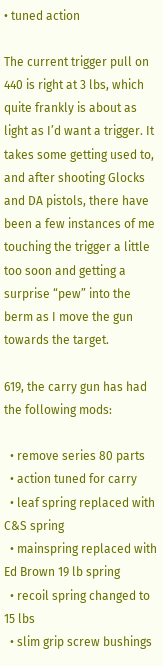• tuned action

The current trigger pull on 440 is right at 3 lbs, which quite frankly is about as light as I’d want a trigger. It takes some getting used to, and after shooting Glocks and DA pistols, there have been a few instances of me touching the trigger a little too soon and getting a surprise “pew” into the berm as I move the gun towards the target.

619, the carry gun has had the following mods:

  • remove series 80 parts
  • action tuned for carry
  • leaf spring replaced with C&S spring
  • mainspring replaced with Ed Brown 19 lb spring
  • recoil spring changed to 15 lbs
  • slim grip screw bushings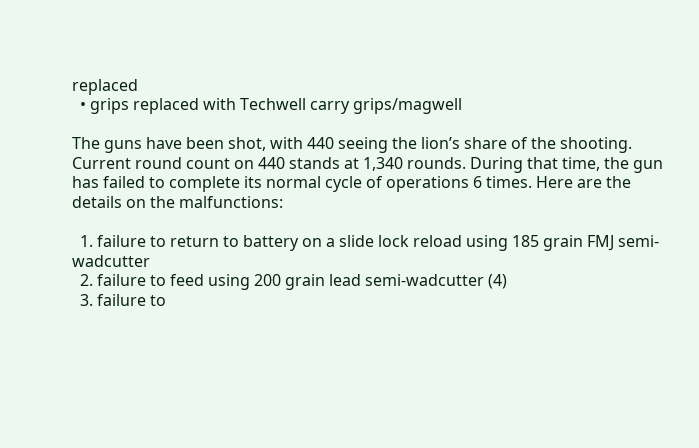replaced
  • grips replaced with Techwell carry grips/magwell

The guns have been shot, with 440 seeing the lion’s share of the shooting. Current round count on 440 stands at 1,340 rounds. During that time, the gun has failed to complete its normal cycle of operations 6 times. Here are the details on the malfunctions:

  1. failure to return to battery on a slide lock reload using 185 grain FMJ semi-wadcutter
  2. failure to feed using 200 grain lead semi-wadcutter (4)
  3. failure to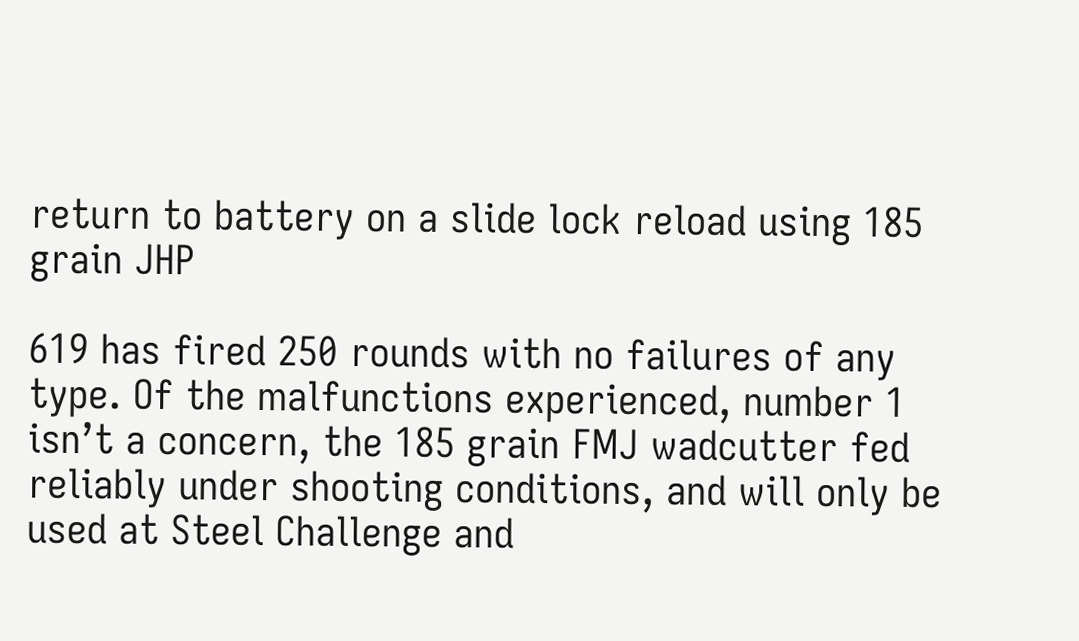return to battery on a slide lock reload using 185 grain JHP

619 has fired 250 rounds with no failures of any type. Of the malfunctions experienced, number 1 isn’t a concern, the 185 grain FMJ wadcutter fed reliably under shooting conditions, and will only be used at Steel Challenge and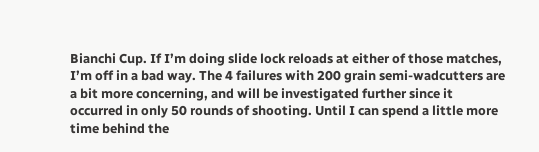Bianchi Cup. If I’m doing slide lock reloads at either of those matches, I’m off in a bad way. The 4 failures with 200 grain semi-wadcutters are a bit more concerning, and will be investigated further since it occurred in only 50 rounds of shooting. Until I can spend a little more time behind the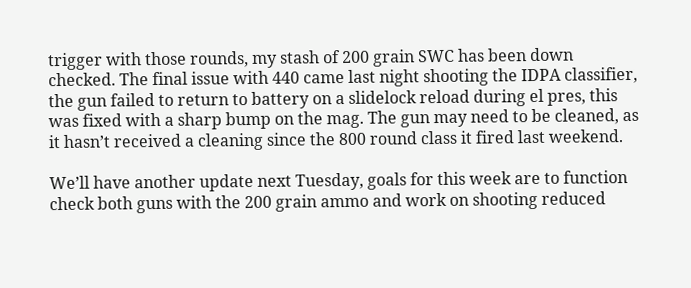trigger with those rounds, my stash of 200 grain SWC has been down checked. The final issue with 440 came last night shooting the IDPA classifier, the gun failed to return to battery on a slidelock reload during el pres, this was fixed with a sharp bump on the mag. The gun may need to be cleaned, as it hasn’t received a cleaning since the 800 round class it fired last weekend.

We’ll have another update next Tuesday, goals for this week are to function check both guns with the 200 grain ammo and work on shooting reduced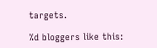targets.

%d bloggers like this: